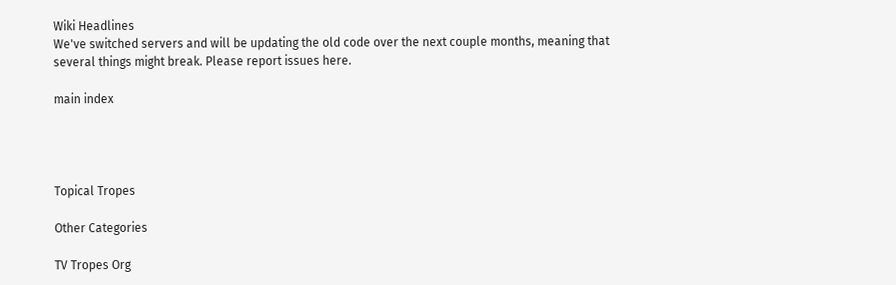Wiki Headlines
We've switched servers and will be updating the old code over the next couple months, meaning that several things might break. Please report issues here.

main index




Topical Tropes

Other Categories

TV Tropes Org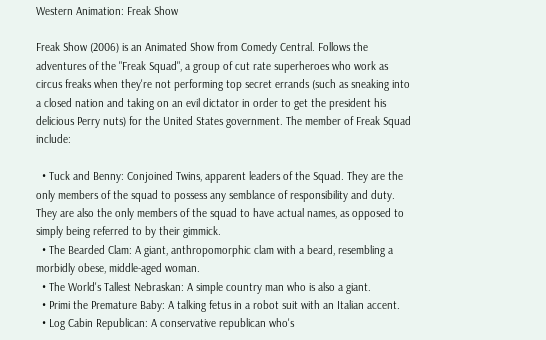Western Animation: Freak Show

Freak Show (2006) is an Animated Show from Comedy Central. Follows the adventures of the "Freak Squad", a group of cut rate superheroes who work as circus freaks when they're not performing top secret errands (such as sneaking into a closed nation and taking on an evil dictator in order to get the president his delicious Perry nuts) for the United States government. The member of Freak Squad include:

  • Tuck and Benny: Conjoined Twins, apparent leaders of the Squad. They are the only members of the squad to possess any semblance of responsibility and duty. They are also the only members of the squad to have actual names, as opposed to simply being referred to by their gimmick.
  • The Bearded Clam: A giant, anthropomorphic clam with a beard, resembling a morbidly obese, middle-aged woman.
  • The World's Tallest Nebraskan: A simple country man who is also a giant.
  • Primi the Premature Baby: A talking fetus in a robot suit with an Italian accent.
  • Log Cabin Republican: A conservative republican who's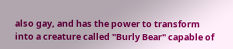also gay, and has the power to transform into a creature called "Burly Bear" capable of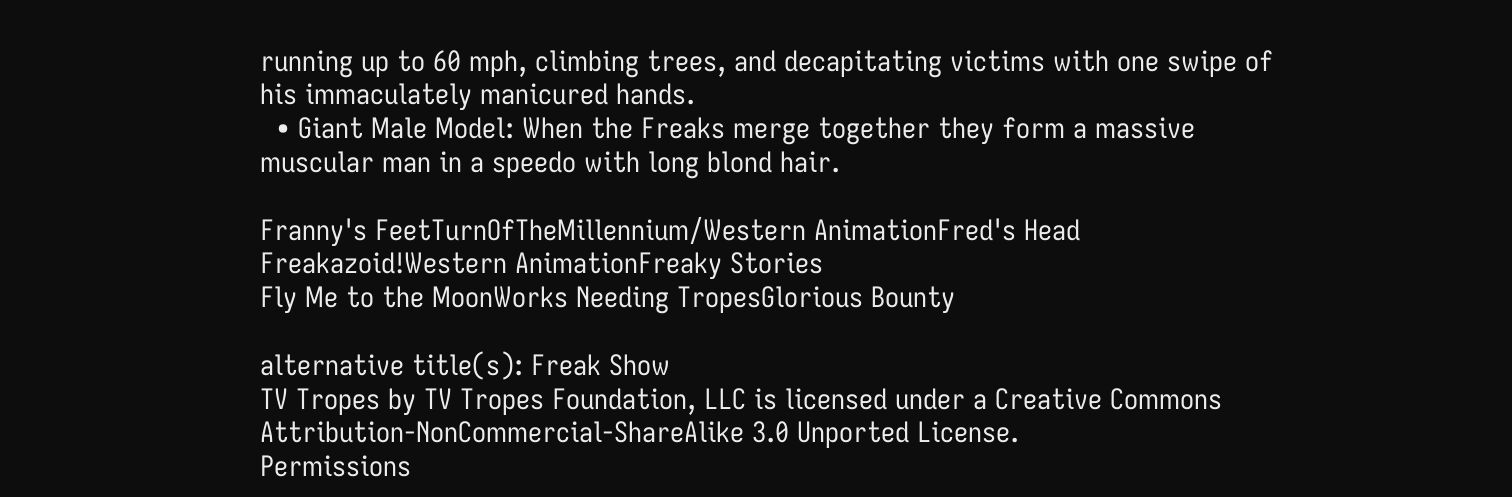running up to 60 mph, climbing trees, and decapitating victims with one swipe of his immaculately manicured hands.
  • Giant Male Model: When the Freaks merge together they form a massive muscular man in a speedo with long blond hair.

Franny's FeetTurnOfTheMillennium/Western AnimationFred's Head
Freakazoid!Western AnimationFreaky Stories
Fly Me to the MoonWorks Needing TropesGlorious Bounty

alternative title(s): Freak Show
TV Tropes by TV Tropes Foundation, LLC is licensed under a Creative Commons Attribution-NonCommercial-ShareAlike 3.0 Unported License.
Permissions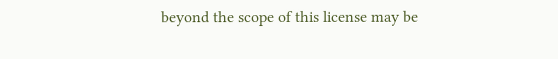beyond the scope of this license may be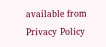available from
Privacy Policy